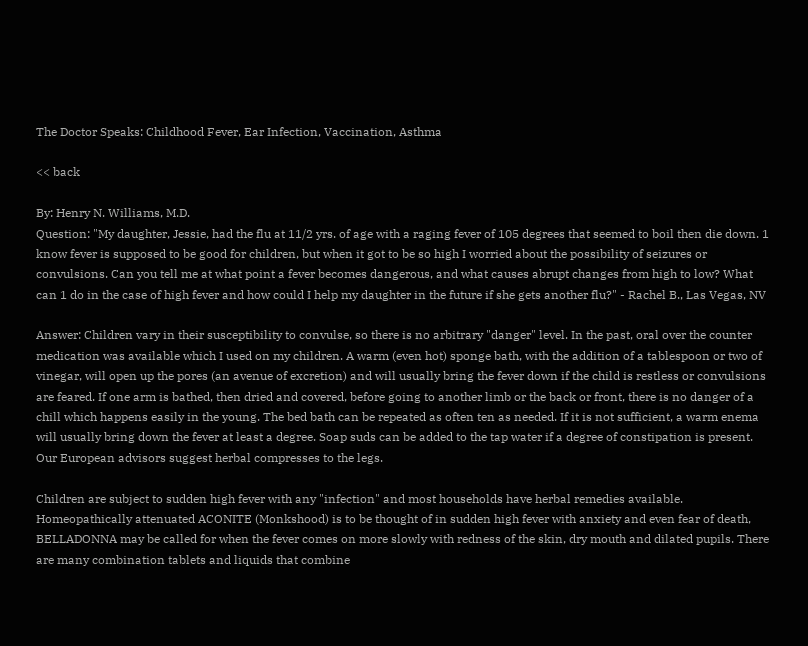The Doctor Speaks: Childhood Fever, Ear Infection, Vaccination, Asthma

<< back

By: Henry N. Williams, M.D.
Question: "My daughter, Jessie, had the flu at 11/2 yrs. of age with a raging fever of 105 degrees that seemed to boil then die down. 1 know fever is supposed to be good for children, but when it got to be so high I worried about the possibility of seizures or convulsions. Can you tell me at what point a fever becomes dangerous, and what causes abrupt changes from high to low? What can 1 do in the case of high fever and how could I help my daughter in the future if she gets another flu?" - Rachel B., Las Vegas, NV

Answer: Children vary in their susceptibility to convulse, so there is no arbitrary "danger" level. In the past, oral over the counter medication was available which I used on my children. A warm (even hot) sponge bath, with the addition of a tablespoon or two of vinegar, will open up the pores (an avenue of excretion) and will usually bring the fever down if the child is restless or convulsions are feared. If one arm is bathed, then dried and covered, before going to another limb or the back or front, there is no danger of a chill which happens easily in the young. The bed bath can be repeated as often ten as needed. If it is not sufficient, a warm enema will usually bring down the fever at least a degree. Soap suds can be added to the tap water if a degree of constipation is present. Our European advisors suggest herbal compresses to the legs.

Children are subject to sudden high fever with any "infection" and most households have herbal remedies available. Homeopathically attenuated ACONITE (Monkshood) is to be thought of in sudden high fever with anxiety and even fear of death, BELLADONNA may be called for when the fever comes on more slowly with redness of the skin, dry mouth and dilated pupils. There are many combination tablets and liquids that combine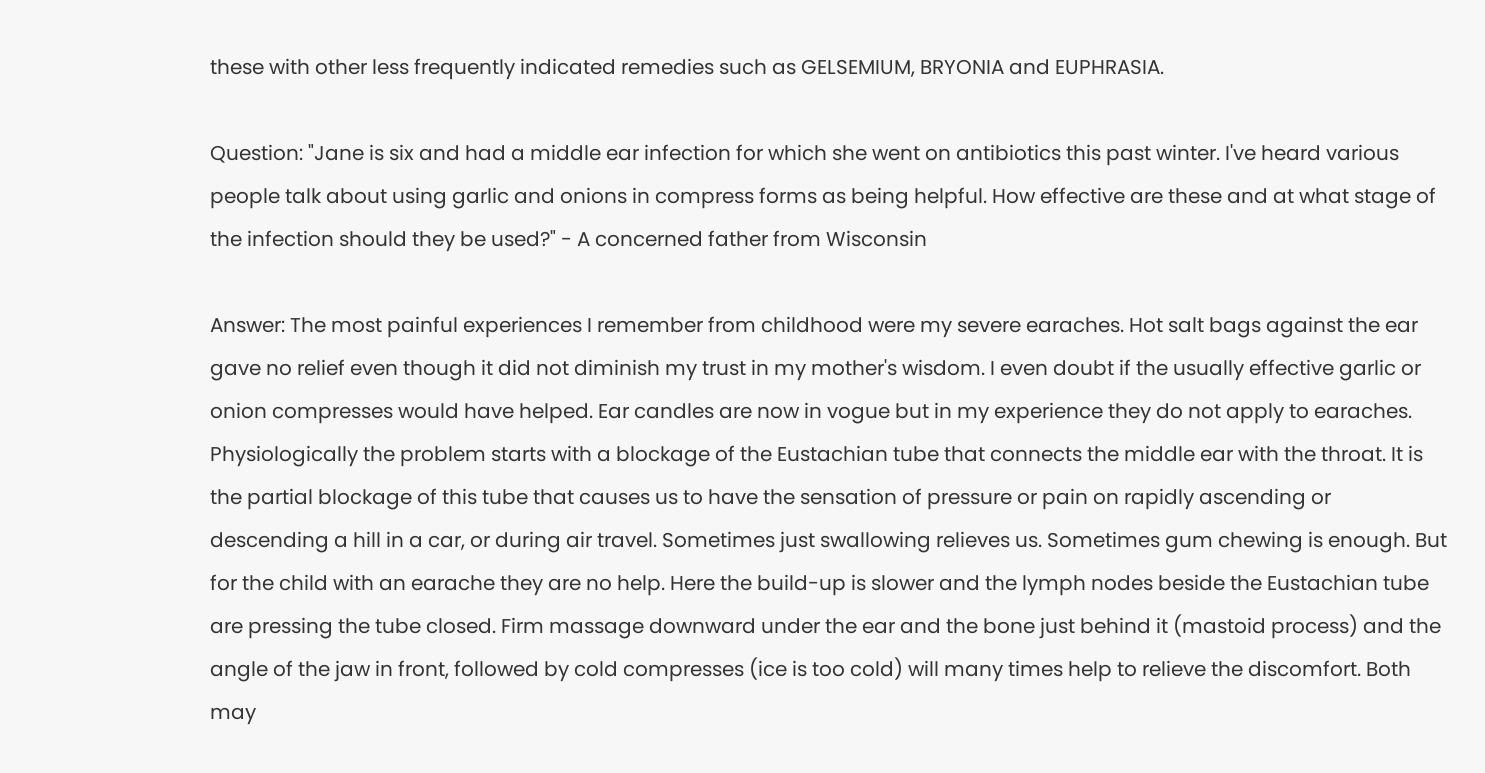these with other less frequently indicated remedies such as GELSEMIUM, BRYONIA and EUPHRASIA.

Question: "Jane is six and had a middle ear infection for which she went on antibiotics this past winter. I've heard various people talk about using garlic and onions in compress forms as being helpful. How effective are these and at what stage of the infection should they be used?" - A concerned father from Wisconsin

Answer: The most painful experiences I remember from childhood were my severe earaches. Hot salt bags against the ear gave no relief even though it did not diminish my trust in my mother's wisdom. I even doubt if the usually effective garlic or onion compresses would have helped. Ear candles are now in vogue but in my experience they do not apply to earaches. Physiologically the problem starts with a blockage of the Eustachian tube that connects the middle ear with the throat. It is the partial blockage of this tube that causes us to have the sensation of pressure or pain on rapidly ascending or descending a hill in a car, or during air travel. Sometimes just swallowing relieves us. Sometimes gum chewing is enough. But for the child with an earache they are no help. Here the build-up is slower and the lymph nodes beside the Eustachian tube are pressing the tube closed. Firm massage downward under the ear and the bone just behind it (mastoid process) and the angle of the jaw in front, followed by cold compresses (ice is too cold) will many times help to relieve the discomfort. Both may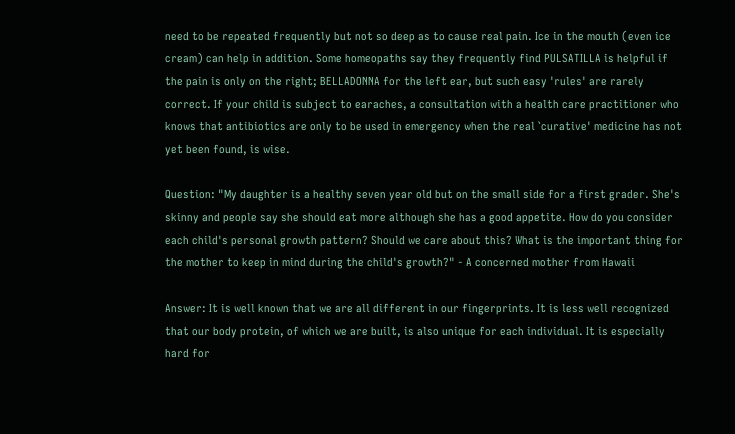need to be repeated frequently but not so deep as to cause real pain. Ice in the mouth (even ice cream) can help in addition. Some homeopaths say they frequently find PULSATILLA is helpful if the pain is only on the right; BELLADONNA for the left ear, but such easy 'rules' are rarely correct. If your child is subject to earaches, a consultation with a health care practitioner who knows that antibiotics are only to be used in emergency when the real `curative' medicine has not yet been found, is wise.

Question: "My daughter is a healthy seven year old but on the small side for a first grader. She's skinny and people say she should eat more although she has a good appetite. How do you consider each child's personal growth pattern? Should we care about this? What is the important thing for the mother to keep in mind during the child's growth?" - A concerned mother from Hawaii

Answer: It is well known that we are all different in our fingerprints. It is less well recognized that our body protein, of which we are built, is also unique for each individual. It is especially hard for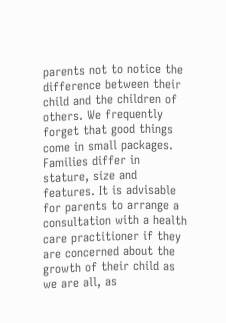parents not to notice the difference between their child and the children of others. We frequently forget that good things come in small packages. Families differ in stature, size and features. It is advisable for parents to arrange a consultation with a health care practitioner if they are concerned about the growth of their child as we are all, as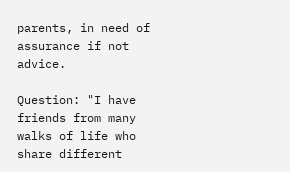parents, in need of assurance if not advice.

Question: "I have friends from many walks of life who share different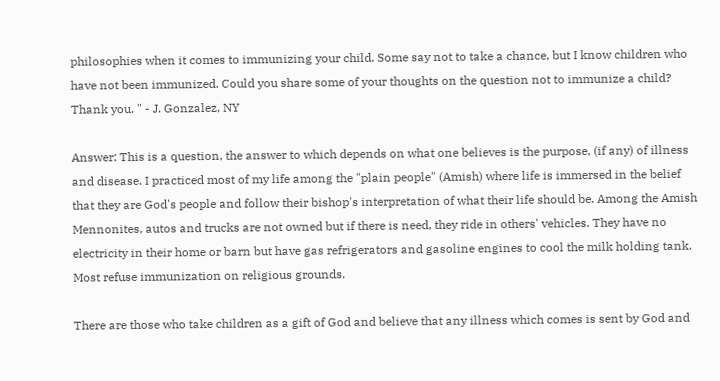philosophies when it comes to immunizing your child. Some say not to take a chance, but I know children who have not been immunized. Could you share some of your thoughts on the question not to immunize a child? Thank you. " - J. Gonzalez, NY

Answer: This is a question, the answer to which depends on what one believes is the purpose, (if any) of illness and disease. I practiced most of my life among the "plain people" (Amish) where life is immersed in the belief that they are God's people and follow their bishop's interpretation of what their life should be. Among the Amish Mennonites, autos and trucks are not owned but if there is need, they ride in others' vehicles. They have no electricity in their home or barn but have gas refrigerators and gasoline engines to cool the milk holding tank. Most refuse immunization on religious grounds.

There are those who take children as a gift of God and believe that any illness which comes is sent by God and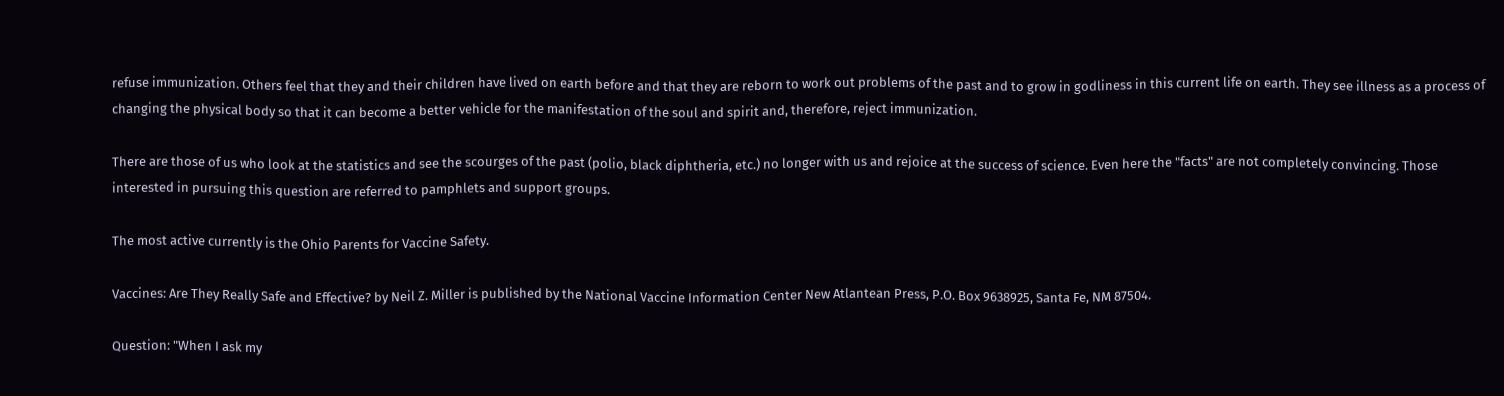refuse immunization. Others feel that they and their children have lived on earth before and that they are reborn to work out problems of the past and to grow in godliness in this current life on earth. They see illness as a process of changing the physical body so that it can become a better vehicle for the manifestation of the soul and spirit and, therefore, reject immunization.

There are those of us who look at the statistics and see the scourges of the past (polio, black diphtheria, etc.) no longer with us and rejoice at the success of science. Even here the "facts" are not completely convincing. Those interested in pursuing this question are referred to pamphlets and support groups.

The most active currently is the Ohio Parents for Vaccine Safety.

Vaccines: Are They Really Safe and Effective? by Neil Z. Miller is published by the National Vaccine Information Center New Atlantean Press, P.O. Box 9638925, Santa Fe, NM 87504.

Question: "When I ask my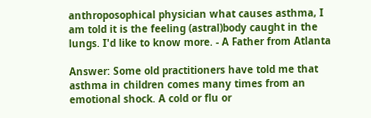anthroposophical physician what causes asthma, I am told it is the feeling (astral)body caught in the lungs. I'd like to know more. - A Father from Atlanta

Answer: Some old practitioners have told me that asthma in children comes many times from an emotional shock. A cold or flu or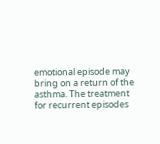emotional episode may bring on a return of the asthma. The treatment for recurrent episodes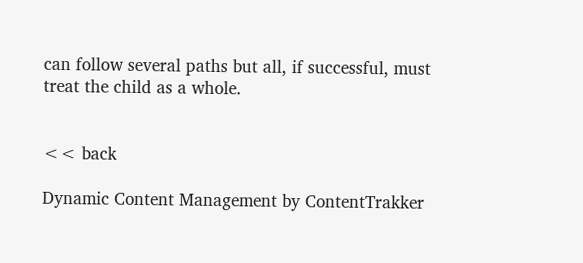can follow several paths but all, if successful, must treat the child as a whole.


<< back

Dynamic Content Management by ContentTrakker